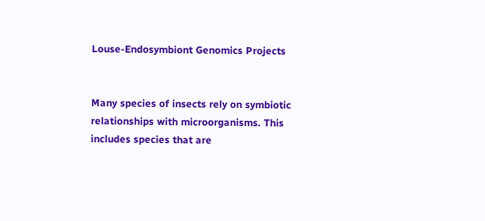Louse-Endosymbiont Genomics Projects


Many species of insects rely on symbiotic relationships with microorganisms. This includes species that are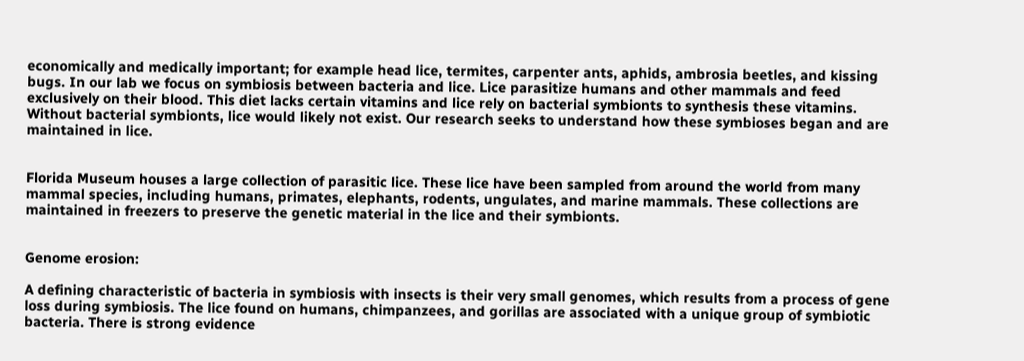economically and medically important; for example head lice, termites, carpenter ants, aphids, ambrosia beetles, and kissing bugs. In our lab we focus on symbiosis between bacteria and lice. Lice parasitize humans and other mammals and feed exclusively on their blood. This diet lacks certain vitamins and lice rely on bacterial symbionts to synthesis these vitamins. Without bacterial symbionts, lice would likely not exist. Our research seeks to understand how these symbioses began and are maintained in lice.


Florida Museum houses a large collection of parasitic lice. These lice have been sampled from around the world from many mammal species, including humans, primates, elephants, rodents, ungulates, and marine mammals. These collections are maintained in freezers to preserve the genetic material in the lice and their symbionts.


Genome erosion:

A defining characteristic of bacteria in symbiosis with insects is their very small genomes, which results from a process of gene loss during symbiosis. The lice found on humans, chimpanzees, and gorillas are associated with a unique group of symbiotic bacteria. There is strong evidence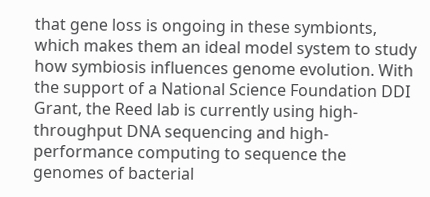that gene loss is ongoing in these symbionts, which makes them an ideal model system to study how symbiosis influences genome evolution. With the support of a National Science Foundation DDI Grant, the Reed lab is currently using high-throughput DNA sequencing and high-performance computing to sequence the genomes of bacterial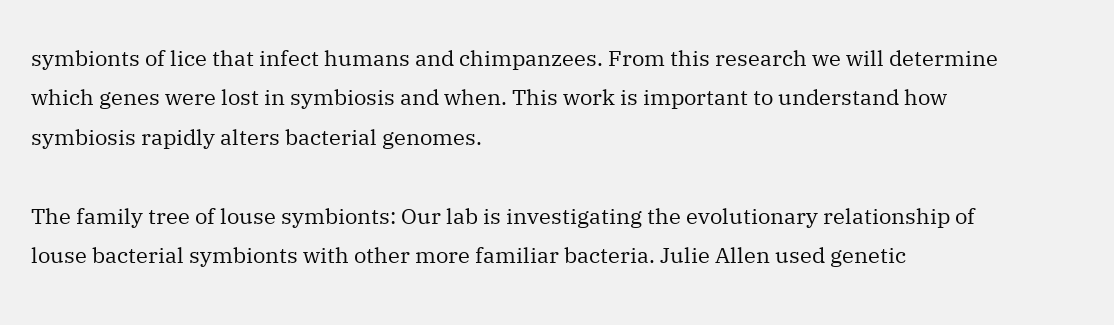symbionts of lice that infect humans and chimpanzees. From this research we will determine which genes were lost in symbiosis and when. This work is important to understand how symbiosis rapidly alters bacterial genomes.

The family tree of louse symbionts: Our lab is investigating the evolutionary relationship of louse bacterial symbionts with other more familiar bacteria. Julie Allen used genetic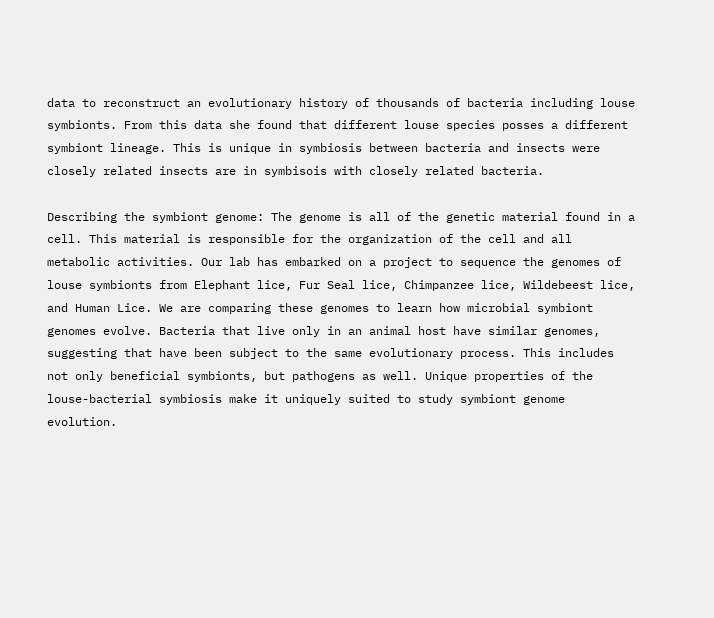data to reconstruct an evolutionary history of thousands of bacteria including louse symbionts. From this data she found that different louse species posses a different symbiont lineage. This is unique in symbiosis between bacteria and insects were closely related insects are in symbisois with closely related bacteria.

Describing the symbiont genome: The genome is all of the genetic material found in a cell. This material is responsible for the organization of the cell and all metabolic activities. Our lab has embarked on a project to sequence the genomes of louse symbionts from Elephant lice, Fur Seal lice, Chimpanzee lice, Wildebeest lice, and Human Lice. We are comparing these genomes to learn how microbial symbiont genomes evolve. Bacteria that live only in an animal host have similar genomes, suggesting that have been subject to the same evolutionary process. This includes not only beneficial symbionts, but pathogens as well. Unique properties of the louse-bacterial symbiosis make it uniquely suited to study symbiont genome evolution.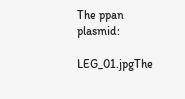The ppan plasmid:

LEG_01.jpgThe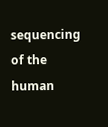sequencing of the human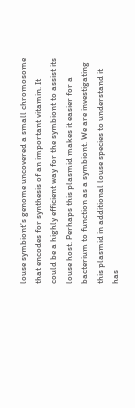louse symbiont’s genome uncovered a small chromosome that encodes for synthesis of an important vitamin. It could be a highly efficient way for the symbiont to assist its louse host. Perhaps this plasmid makes it easier for a bacterium to function as a symbiont. We are investigating this plasmid in additional louse species to understand it has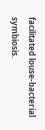facilitated louse-bacterial symbiosis.